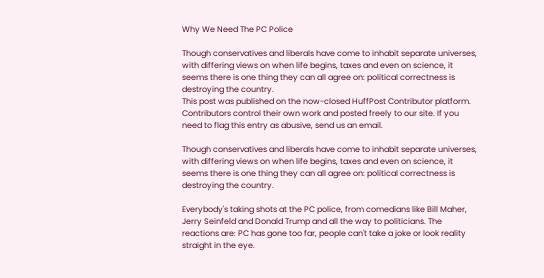Why We Need The PC Police

Though conservatives and liberals have come to inhabit separate universes, with differing views on when life begins, taxes and even on science, it seems there is one thing they can all agree on: political correctness is destroying the country.
This post was published on the now-closed HuffPost Contributor platform. Contributors control their own work and posted freely to our site. If you need to flag this entry as abusive, send us an email.

Though conservatives and liberals have come to inhabit separate universes, with differing views on when life begins, taxes and even on science, it seems there is one thing they can all agree on: political correctness is destroying the country.

Everybody's taking shots at the PC police, from comedians like Bill Maher, Jerry Seinfeld and Donald Trump and all the way to politicians. The reactions are: PC has gone too far, people can't take a joke or look reality straight in the eye.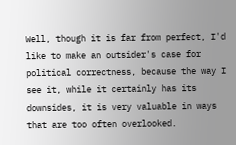Well, though it is far from perfect, I'd like to make an outsider's case for political correctness, because the way I see it, while it certainly has its downsides, it is very valuable in ways that are too often overlooked.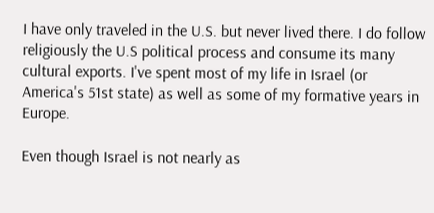I have only traveled in the U.S. but never lived there. I do follow religiously the U.S political process and consume its many cultural exports. I've spent most of my life in Israel (or America's 51st state) as well as some of my formative years in Europe.

Even though Israel is not nearly as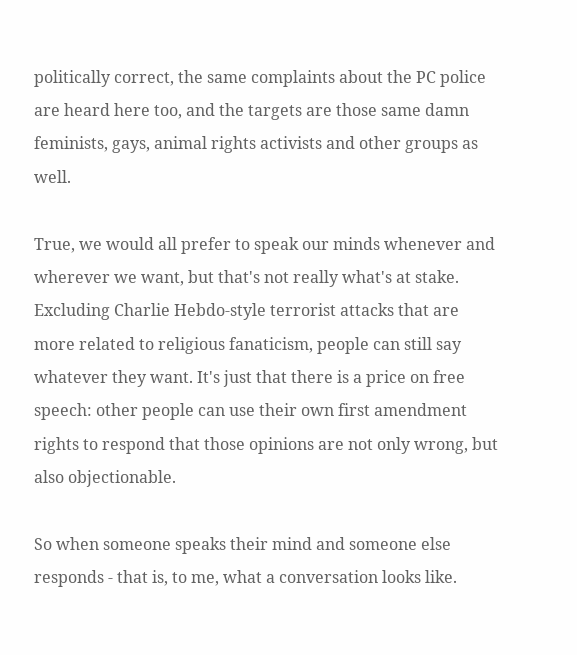politically correct, the same complaints about the PC police are heard here too, and the targets are those same damn feminists, gays, animal rights activists and other groups as well.

True, we would all prefer to speak our minds whenever and wherever we want, but that's not really what's at stake. Excluding Charlie Hebdo-style terrorist attacks that are more related to religious fanaticism, people can still say whatever they want. It's just that there is a price on free speech: other people can use their own first amendment rights to respond that those opinions are not only wrong, but also objectionable.

So when someone speaks their mind and someone else responds - that is, to me, what a conversation looks like.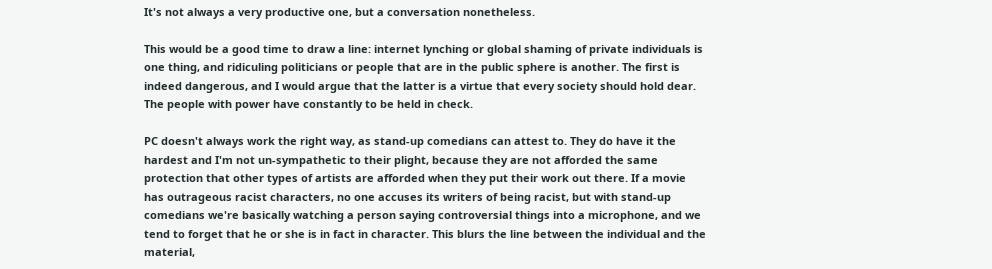It's not always a very productive one, but a conversation nonetheless.

This would be a good time to draw a line: internet lynching or global shaming of private individuals is one thing, and ridiculing politicians or people that are in the public sphere is another. The first is indeed dangerous, and I would argue that the latter is a virtue that every society should hold dear. The people with power have constantly to be held in check.

PC doesn't always work the right way, as stand-up comedians can attest to. They do have it the hardest and I'm not un-sympathetic to their plight, because they are not afforded the same protection that other types of artists are afforded when they put their work out there. If a movie has outrageous racist characters, no one accuses its writers of being racist, but with stand-up comedians we're basically watching a person saying controversial things into a microphone, and we tend to forget that he or she is in fact in character. This blurs the line between the individual and the material,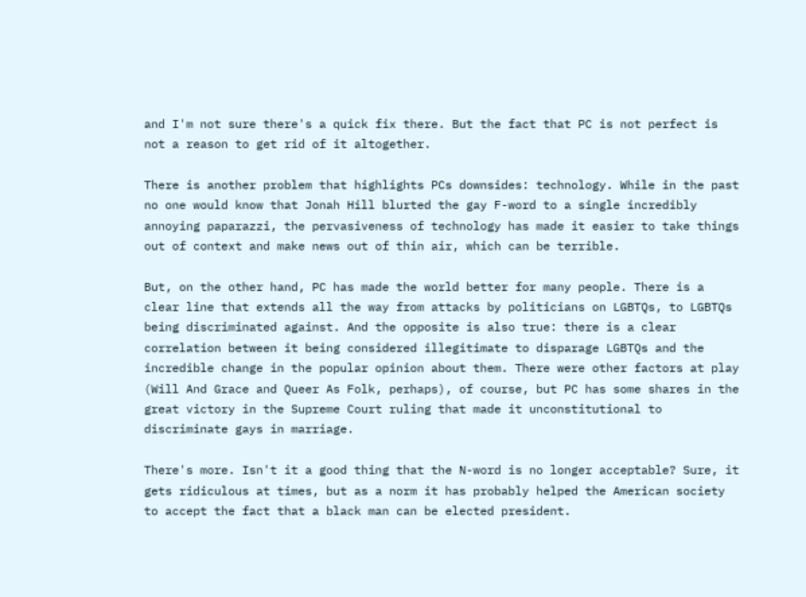and I'm not sure there's a quick fix there. But the fact that PC is not perfect is not a reason to get rid of it altogether.

There is another problem that highlights PCs downsides: technology. While in the past no one would know that Jonah Hill blurted the gay F-word to a single incredibly annoying paparazzi, the pervasiveness of technology has made it easier to take things out of context and make news out of thin air, which can be terrible.

But, on the other hand, PC has made the world better for many people. There is a clear line that extends all the way from attacks by politicians on LGBTQs, to LGBTQs being discriminated against. And the opposite is also true: there is a clear correlation between it being considered illegitimate to disparage LGBTQs and the incredible change in the popular opinion about them. There were other factors at play (Will And Grace and Queer As Folk, perhaps), of course, but PC has some shares in the great victory in the Supreme Court ruling that made it unconstitutional to discriminate gays in marriage.

There's more. Isn't it a good thing that the N-word is no longer acceptable? Sure, it gets ridiculous at times, but as a norm it has probably helped the American society to accept the fact that a black man can be elected president.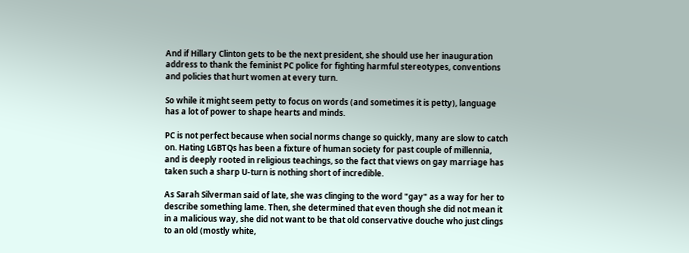And if Hillary Clinton gets to be the next president, she should use her inauguration address to thank the feminist PC police for fighting harmful stereotypes, conventions and policies that hurt women at every turn.

So while it might seem petty to focus on words (and sometimes it is petty), language has a lot of power to shape hearts and minds.

PC is not perfect because when social norms change so quickly, many are slow to catch on. Hating LGBTQs has been a fixture of human society for past couple of millennia, and is deeply rooted in religious teachings, so the fact that views on gay marriage has taken such a sharp U-turn is nothing short of incredible.

As Sarah Silverman said of late, she was clinging to the word "gay" as a way for her to describe something lame. Then, she determined that even though she did not mean it in a malicious way, she did not want to be that old conservative douche who just clings to an old (mostly white,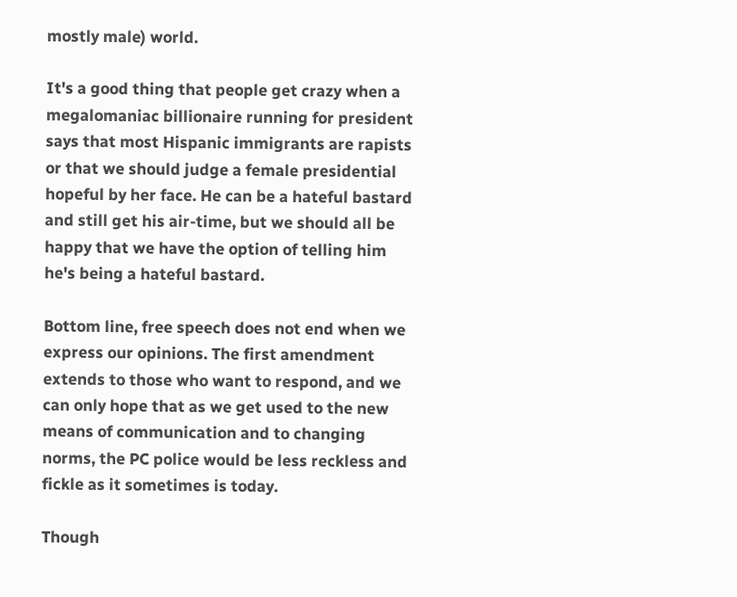mostly male) world.

It's a good thing that people get crazy when a megalomaniac billionaire running for president says that most Hispanic immigrants are rapists or that we should judge a female presidential hopeful by her face. He can be a hateful bastard and still get his air-time, but we should all be happy that we have the option of telling him he's being a hateful bastard.

Bottom line, free speech does not end when we express our opinions. The first amendment extends to those who want to respond, and we can only hope that as we get used to the new means of communication and to changing norms, the PC police would be less reckless and fickle as it sometimes is today.

Though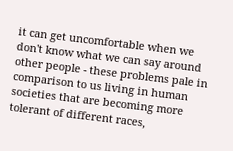it can get uncomfortable when we don't know what we can say around other people - these problems pale in comparison to us living in human societies that are becoming more tolerant of different races,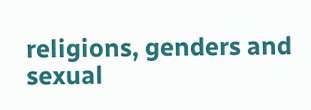religions, genders and sexual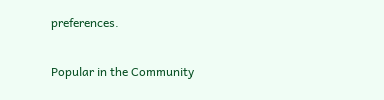preferences.

Popular in the Community